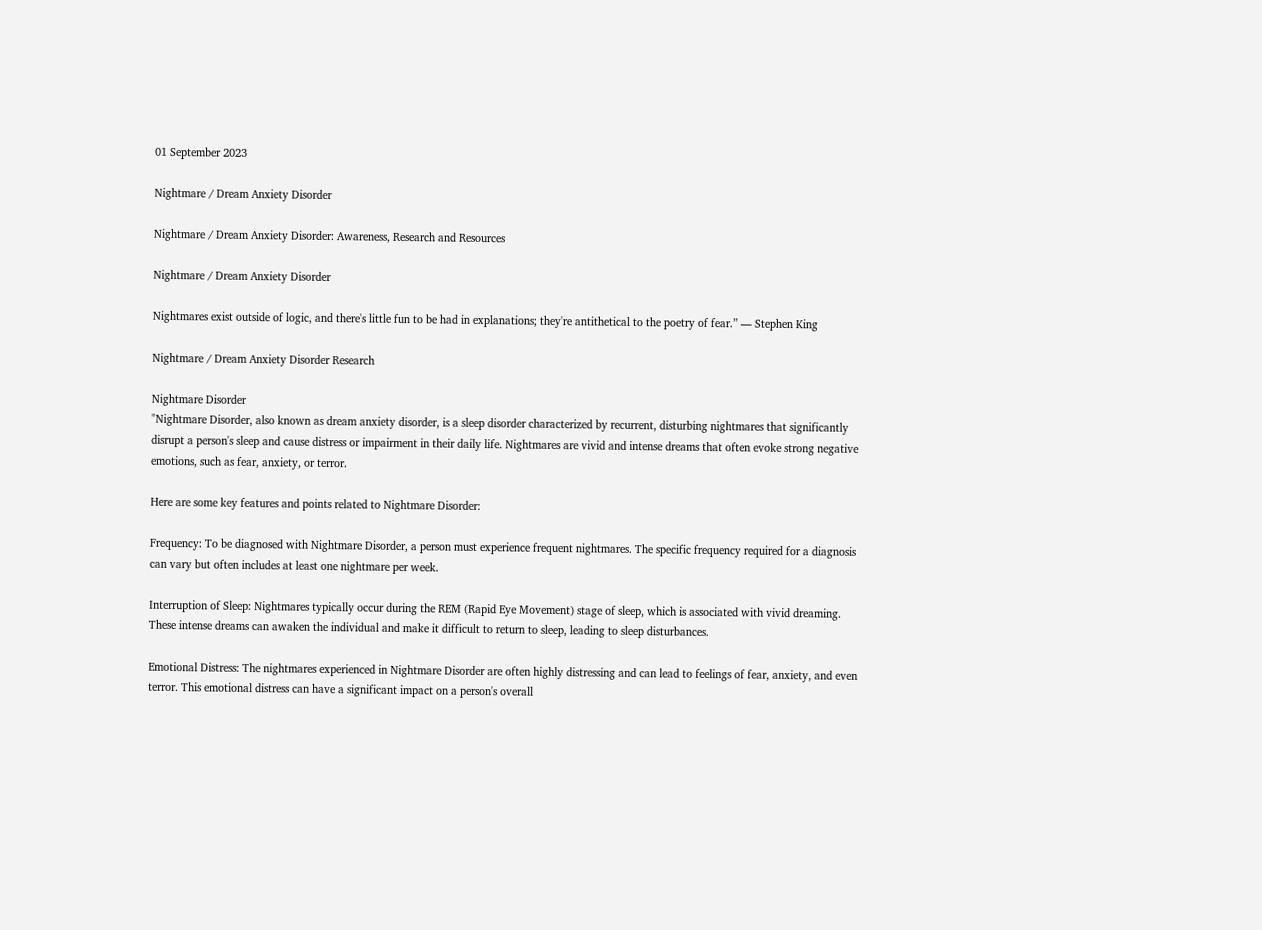01 September 2023

Nightmare / Dream Anxiety Disorder

Nightmare / Dream Anxiety Disorder: Awareness, Research and Resources

Nightmare / Dream Anxiety Disorder

Nightmares exist outside of logic, and there's little fun to be had in explanations; they're antithetical to the poetry of fear.” ― Stephen King

Nightmare / Dream Anxiety Disorder Research

Nightmare Disorder
"Nightmare Disorder, also known as dream anxiety disorder, is a sleep disorder characterized by recurrent, disturbing nightmares that significantly disrupt a person's sleep and cause distress or impairment in their daily life. Nightmares are vivid and intense dreams that often evoke strong negative emotions, such as fear, anxiety, or terror.

Here are some key features and points related to Nightmare Disorder:

Frequency: To be diagnosed with Nightmare Disorder, a person must experience frequent nightmares. The specific frequency required for a diagnosis can vary but often includes at least one nightmare per week.

Interruption of Sleep: Nightmares typically occur during the REM (Rapid Eye Movement) stage of sleep, which is associated with vivid dreaming. These intense dreams can awaken the individual and make it difficult to return to sleep, leading to sleep disturbances.

Emotional Distress: The nightmares experienced in Nightmare Disorder are often highly distressing and can lead to feelings of fear, anxiety, and even terror. This emotional distress can have a significant impact on a person's overall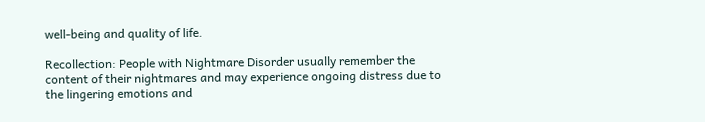well-being and quality of life.

Recollection: People with Nightmare Disorder usually remember the content of their nightmares and may experience ongoing distress due to the lingering emotions and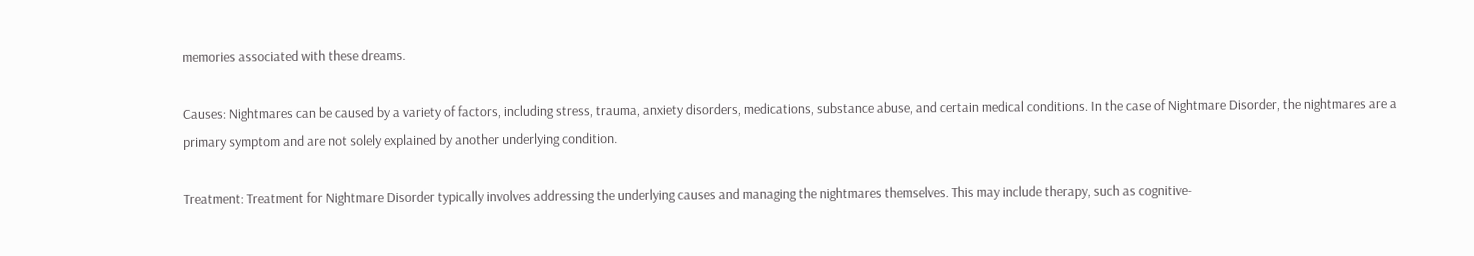memories associated with these dreams.

Causes: Nightmares can be caused by a variety of factors, including stress, trauma, anxiety disorders, medications, substance abuse, and certain medical conditions. In the case of Nightmare Disorder, the nightmares are a primary symptom and are not solely explained by another underlying condition.

Treatment: Treatment for Nightmare Disorder typically involves addressing the underlying causes and managing the nightmares themselves. This may include therapy, such as cognitive-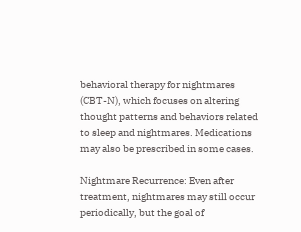behavioral therapy for nightmares (CBT-N), which focuses on altering thought patterns and behaviors related to sleep and nightmares. Medications may also be prescribed in some cases.

Nightmare Recurrence: Even after treatment, nightmares may still occur periodically, but the goal of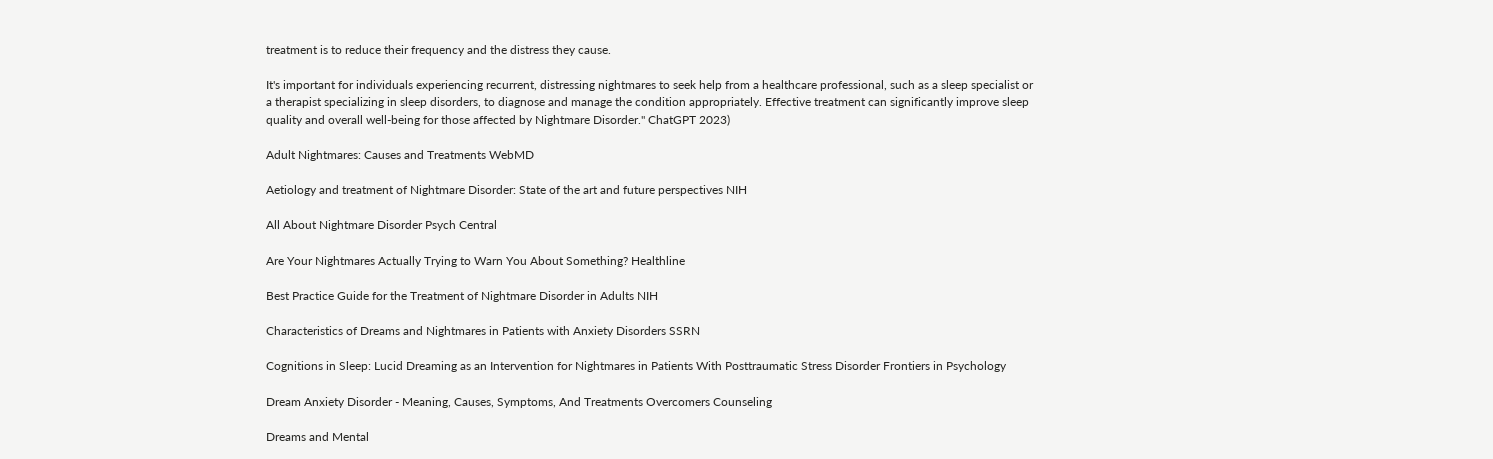treatment is to reduce their frequency and the distress they cause.

It's important for individuals experiencing recurrent, distressing nightmares to seek help from a healthcare professional, such as a sleep specialist or a therapist specializing in sleep disorders, to diagnose and manage the condition appropriately. Effective treatment can significantly improve sleep quality and overall well-being for those affected by Nightmare Disorder." ChatGPT 2023)

Adult Nightmares: Causes and Treatments WebMD

Aetiology and treatment of Nightmare Disorder: State of the art and future perspectives NIH

All About Nightmare Disorder Psych Central

Are Your Nightmares Actually Trying to Warn You About Something? Healthline

Best Practice Guide for the Treatment of Nightmare Disorder in Adults NIH

Characteristics of Dreams and Nightmares in Patients with Anxiety Disorders SSRN

Cognitions in Sleep: Lucid Dreaming as an Intervention for Nightmares in Patients With Posttraumatic Stress Disorder Frontiers in Psychology

Dream Anxiety Disorder - Meaning, Causes, Symptoms, And Treatments Overcomers Counseling

Dreams and Mental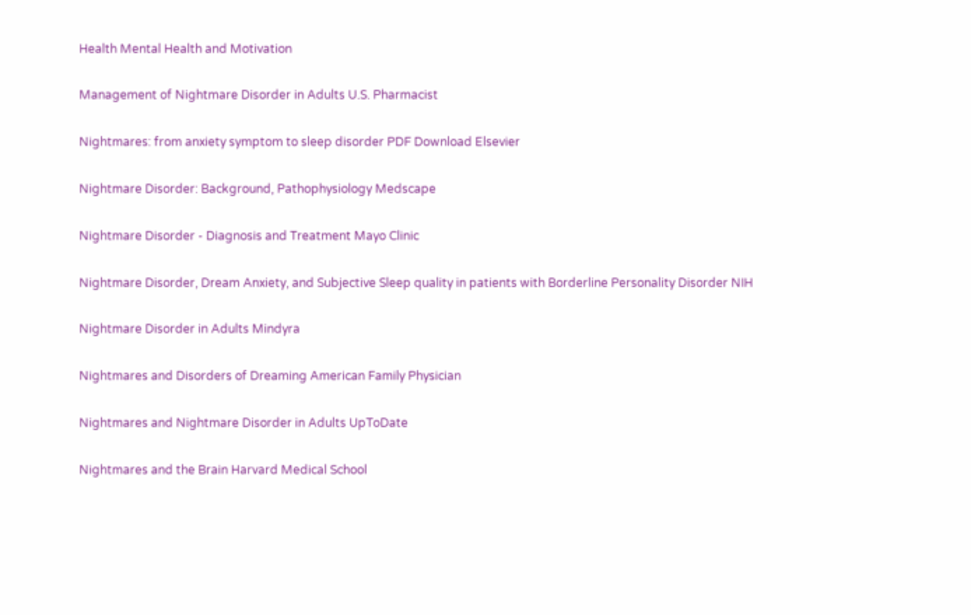Health Mental Health and Motivation

Management of Nightmare Disorder in Adults U.S. Pharmacist

Nightmares: from anxiety symptom to sleep disorder PDF Download Elsevier

Nightmare Disorder: Background, Pathophysiology Medscape

Nightmare Disorder - Diagnosis and Treatment Mayo Clinic

Nightmare Disorder, Dream Anxiety, and Subjective Sleep quality in patients with Borderline Personality Disorder NIH

Nightmare Disorder in Adults Mindyra

Nightmares and Disorders of Dreaming American Family Physician

Nightmares and Nightmare Disorder in Adults UpToDate

Nightmares and the Brain Harvard Medical School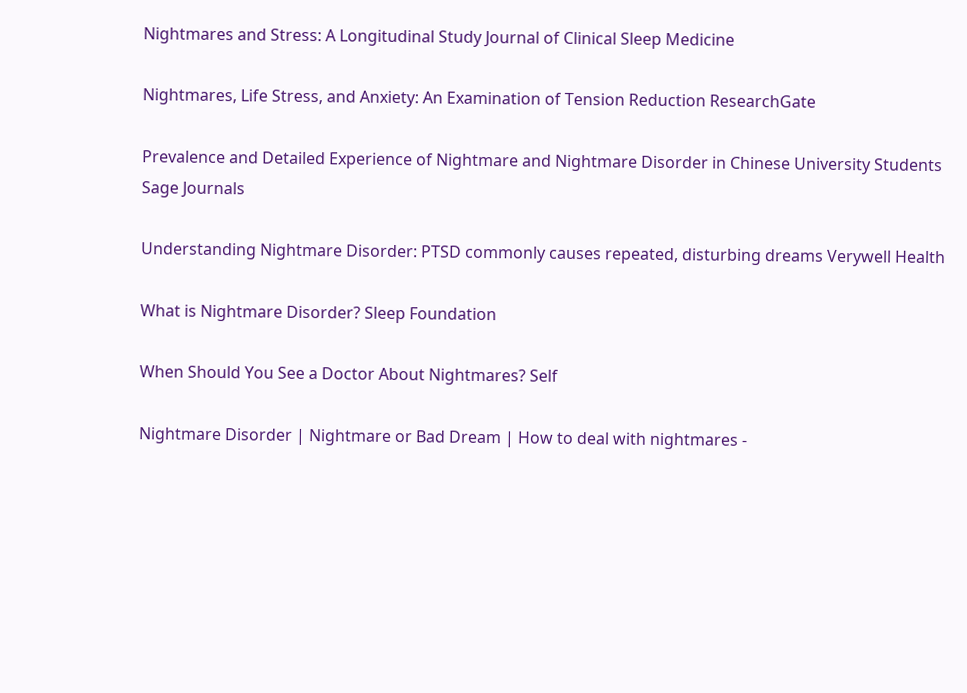Nightmares and Stress: A Longitudinal Study Journal of Clinical Sleep Medicine

Nightmares, Life Stress, and Anxiety: An Examination of Tension Reduction ResearchGate

Prevalence and Detailed Experience of Nightmare and Nightmare Disorder in Chinese University Students Sage Journals

Understanding Nightmare Disorder: PTSD commonly causes repeated, disturbing dreams Verywell Health

What is Nightmare Disorder? Sleep Foundation

When Should You See a Doctor About Nightmares? Self

Nightmare Disorder | Nightmare or Bad Dream | How to deal with nightmares -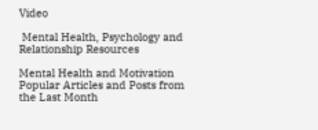Video

 Mental Health, Psychology and Relationship Resources

Mental Health and Motivation Popular Articles and Posts from the Last Month